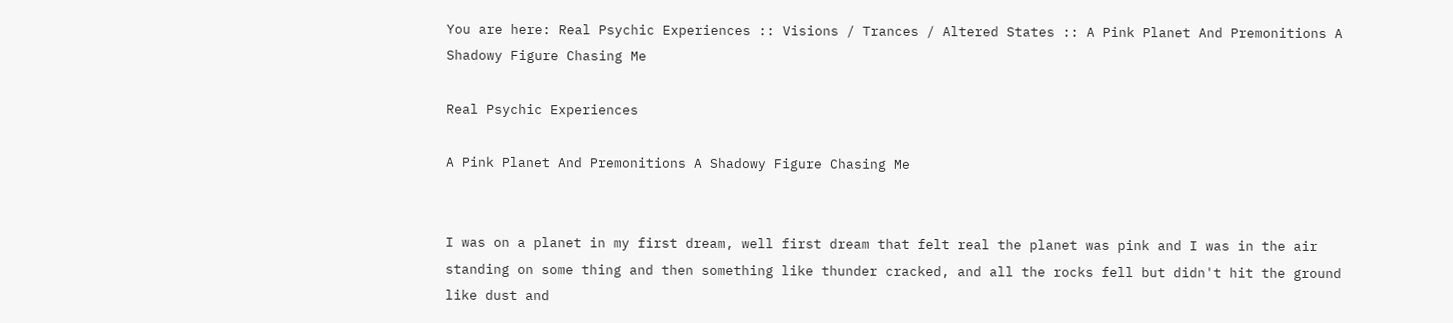You are here: Real Psychic Experiences :: Visions / Trances / Altered States :: A Pink Planet And Premonitions A Shadowy Figure Chasing Me

Real Psychic Experiences

A Pink Planet And Premonitions A Shadowy Figure Chasing Me


I was on a planet in my first dream, well first dream that felt real the planet was pink and I was in the air standing on some thing and then something like thunder cracked, and all the rocks fell but didn't hit the ground like dust and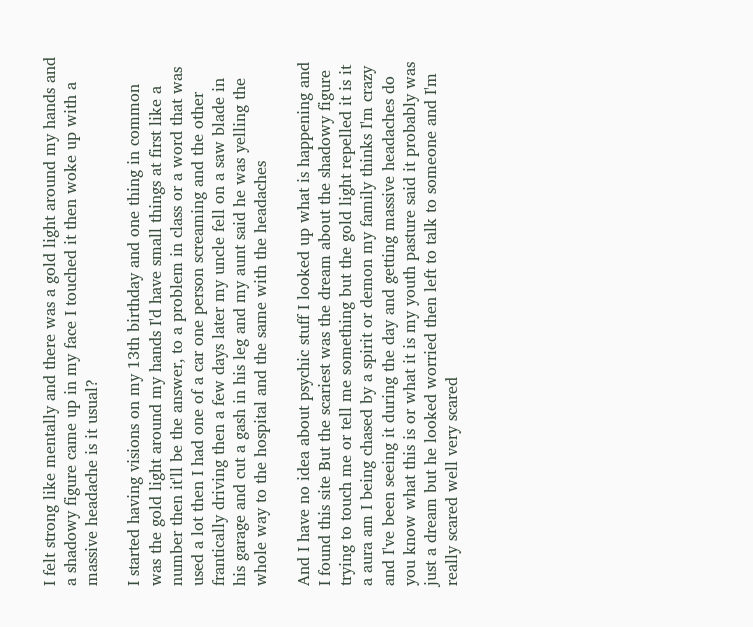I felt strong like mentally and there was a gold light around my hands and a shadowy figure came up in my face I touched it then woke up with a massive headache is it usual?

I started having visions on my 13th birthday and one thing in common was the gold light around my hands I'd have small things at first like a number then it'll be the answer, to a problem in class or a word that was used a lot then I had one of a car one person screaming and the other frantically driving then a few days later my uncle fell on a saw blade in his garage and cut a gash in his leg and my aunt said he was yelling the whole way to the hospital and the same with the headaches

And I have no idea about psychic stuff I looked up what is happening and I found this site But the scariest was the dream about the shadowy figure trying to touch me or tell me something but the gold light repelled it is it a aura am I being chased by a spirit or demon my family thinks I'm crazy and I've been seeing it during the day and getting massive headaches do you know what this is or what it is my youth pasture said it probably was just a dream but he looked worried then left to talk to someone and I'm really scared well very scared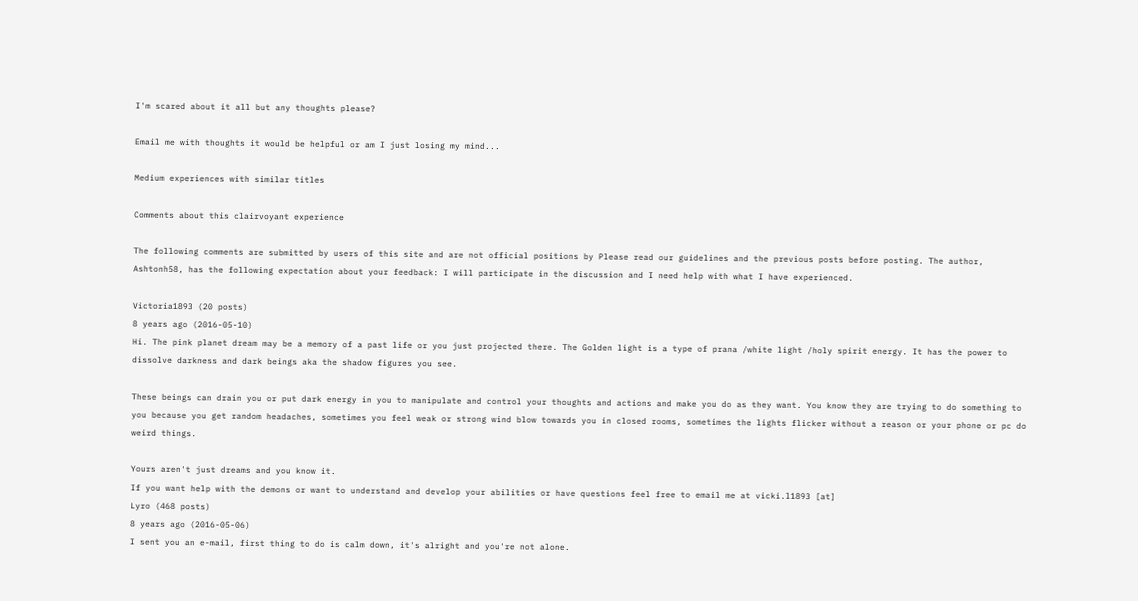I'm scared about it all but any thoughts please?

Email me with thoughts it would be helpful or am I just losing my mind...

Medium experiences with similar titles

Comments about this clairvoyant experience

The following comments are submitted by users of this site and are not official positions by Please read our guidelines and the previous posts before posting. The author, Ashtonh58, has the following expectation about your feedback: I will participate in the discussion and I need help with what I have experienced.

Victoria1893 (20 posts)
8 years ago (2016-05-10)
Hi. The pink planet dream may be a memory of a past life or you just projected there. The Golden light is a type of prana /white light /holy spirit energy. It has the power to dissolve darkness and dark beings aka the shadow figures you see.

These beings can drain you or put dark energy in you to manipulate and control your thoughts and actions and make you do as they want. You know they are trying to do something to you because you get random headaches, sometimes you feel weak or strong wind blow towards you in closed rooms, sometimes the lights flicker without a reason or your phone or pc do weird things.

Yours aren't just dreams and you know it.
If you want help with the demons or want to understand and develop your abilities or have questions feel free to email me at vicki.l1893 [at]
Lyro (468 posts)
8 years ago (2016-05-06)
I sent you an e-mail, first thing to do is calm down, it's alright and you're not alone.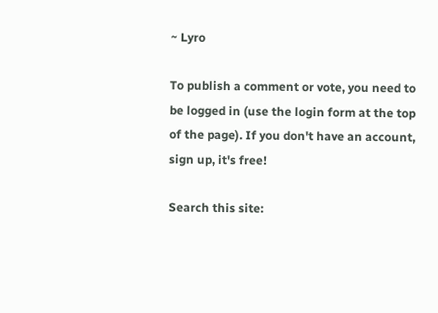~ Lyro

To publish a comment or vote, you need to be logged in (use the login form at the top of the page). If you don't have an account, sign up, it's free!

Search this site: